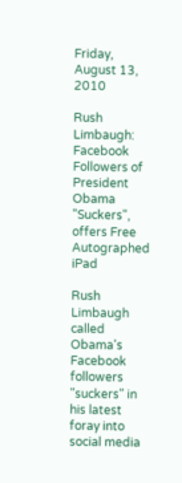Friday, August 13, 2010

Rush Limbaugh: Facebook Followers of President Obama "Suckers", offers Free Autographed iPad

Rush Limbaugh called Obama's Facebook followers "suckers" in his latest foray into social media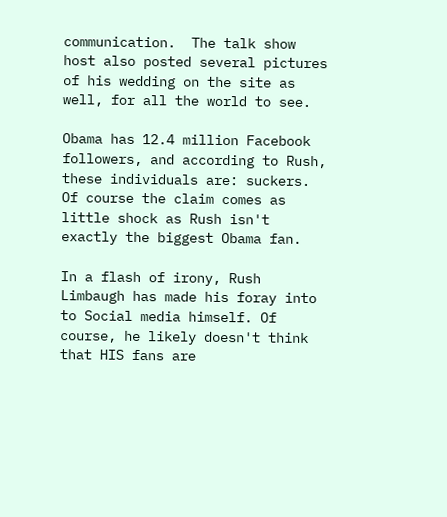communication.  The talk show host also posted several pictures of his wedding on the site as well, for all the world to see.

Obama has 12.4 million Facebook followers, and according to Rush, these individuals are: suckers.  Of course the claim comes as little shock as Rush isn't exactly the biggest Obama fan.

In a flash of irony, Rush Limbaugh has made his foray into to Social media himself. Of course, he likely doesn't think that HIS fans are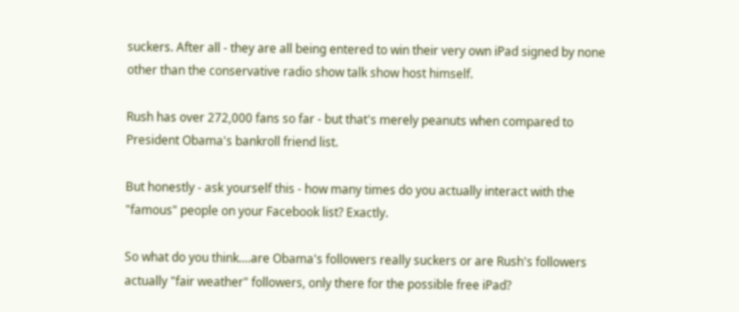suckers. After all - they are all being entered to win their very own iPad signed by none other than the conservative radio show talk show host himself.

Rush has over 272,000 fans so far - but that's merely peanuts when compared to President Obama's bankroll friend list.

But honestly - ask yourself this - how many times do you actually interact with the "famous" people on your Facebook list? Exactly.

So what do you think....are Obama's followers really suckers or are Rush's followers actually "fair weather" followers, only there for the possible free iPad?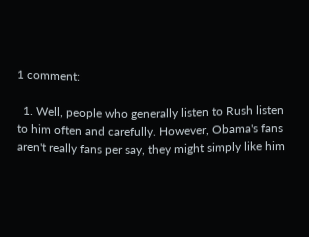1 comment:

  1. Well, people who generally listen to Rush listen to him often and carefully. However, Obama's fans aren't really fans per say, they might simply like him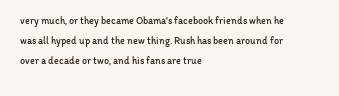very much, or they became Obama's facebook friends when he was all hyped up and the new thing. Rush has been around for over a decade or two, and his fans are true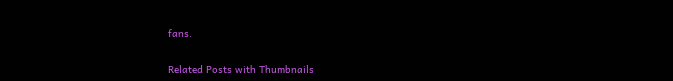fans.


Related Posts with Thumbnails